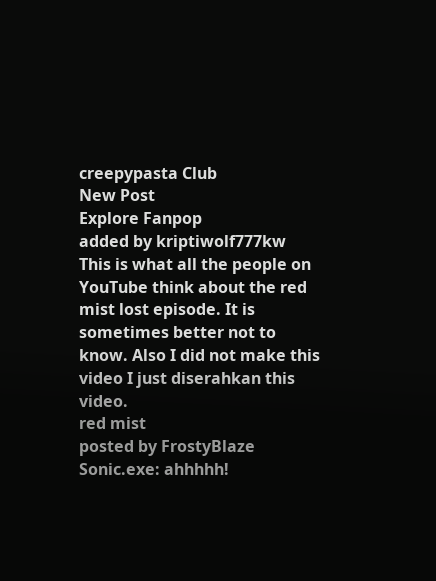creepypasta Club
New Post
Explore Fanpop
added by kriptiwolf777kw
This is what all the people on YouTube think about the red mist lost episode. It is sometimes better not to know. Also I did not make this video I just diserahkan this video.
red mist
posted by FrostyBlaze
Sonic.exe: ahhhhh!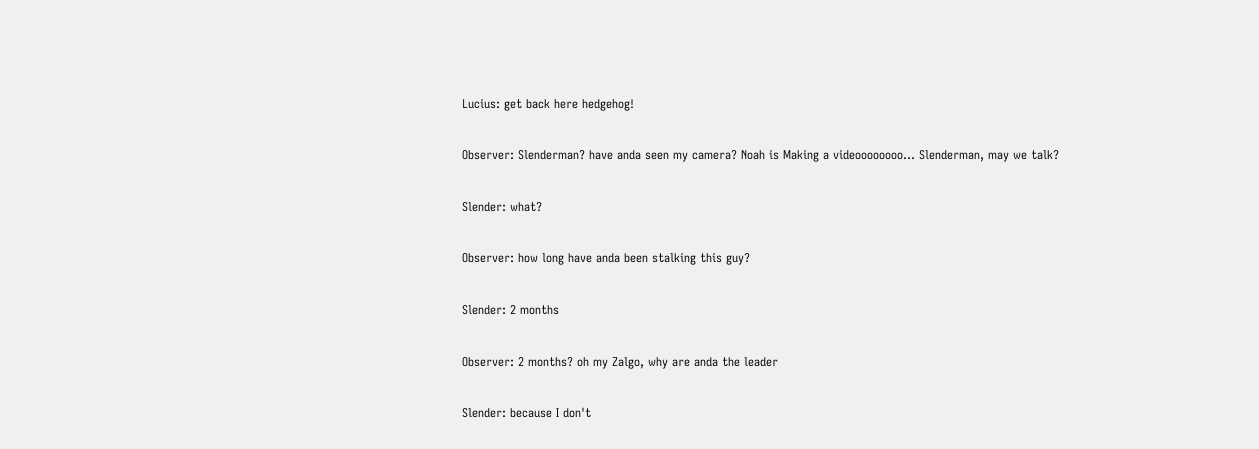Lucius: get back here hedgehog!

Observer: Slenderman? have anda seen my camera? Noah is Making a videoooooooo... Slenderman, may we talk?

Slender: what?

Observer: how long have anda been stalking this guy?

Slender: 2 months

Observer: 2 months? oh my Zalgo, why are anda the leader

Slender: because I don't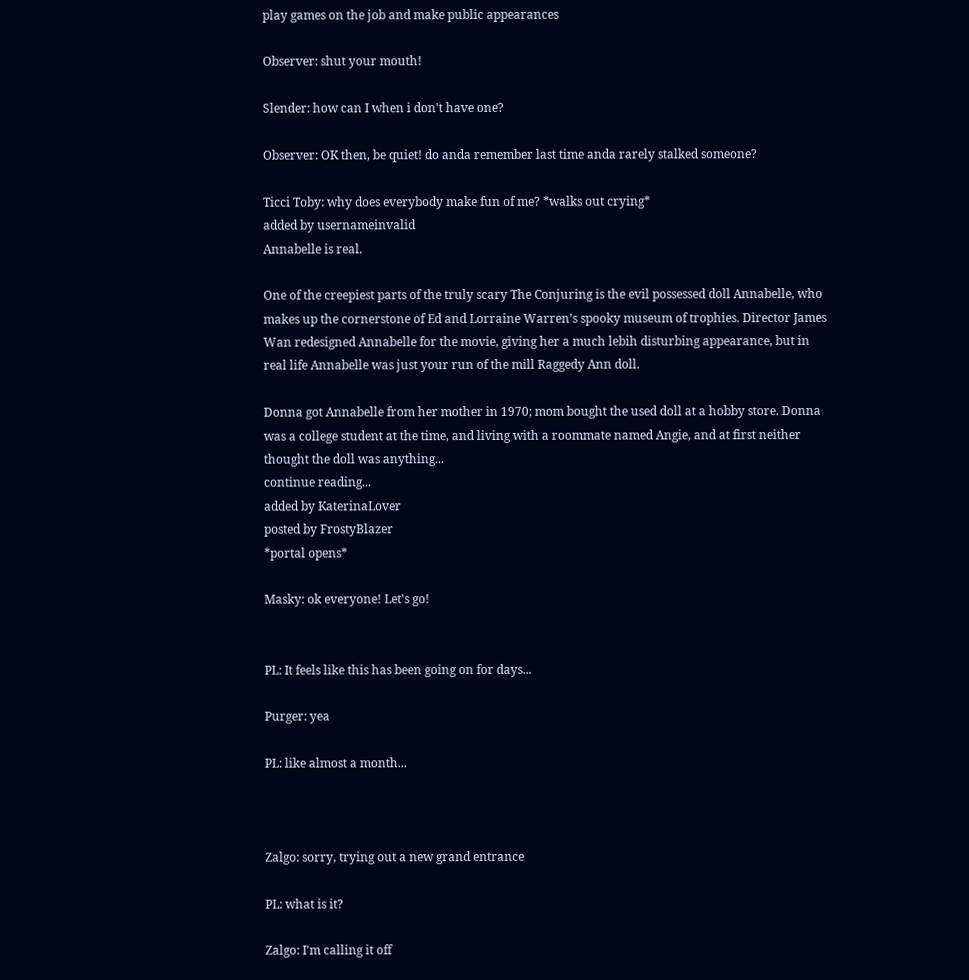play games on the job and make public appearances

Observer: shut your mouth!

Slender: how can I when i don't have one?

Observer: OK then, be quiet! do anda remember last time anda rarely stalked someone?

Ticci Toby: why does everybody make fun of me? *walks out crying*
added by usernameinvalid
Annabelle is real.

One of the creepiest parts of the truly scary The Conjuring is the evil possessed doll Annabelle, who makes up the cornerstone of Ed and Lorraine Warren’s spooky museum of trophies. Director James Wan redesigned Annabelle for the movie, giving her a much lebih disturbing appearance, but in real life Annabelle was just your run of the mill Raggedy Ann doll.

Donna got Annabelle from her mother in 1970; mom bought the used doll at a hobby store. Donna was a college student at the time, and living with a roommate named Angie, and at first neither thought the doll was anything...
continue reading...
added by KaterinaLover
posted by FrostyBlazer
*portal opens*

Masky: ok everyone! Let's go!


PL: It feels like this has been going on for days...

Purger: yea

PL: like almost a month...



Zalgo: sorry, trying out a new grand entrance

PL: what is it?

Zalgo: I'm calling it off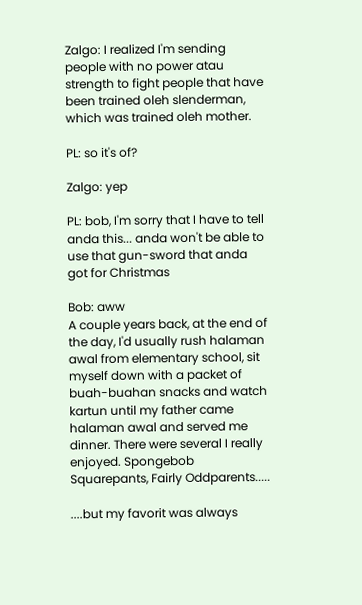Zalgo: I realized I'm sending people with no power atau strength to fight people that have been trained oleh slenderman, which was trained oleh mother.

PL: so it's of?

Zalgo: yep

PL: bob, I'm sorry that I have to tell anda this... anda won't be able to use that gun-sword that anda got for Christmas

Bob: aww
A couple years back, at the end of the day, I'd usually rush halaman awal from elementary school, sit myself down with a packet of buah-buahan snacks and watch kartun until my father came halaman awal and served me dinner. There were several I really enjoyed. Spongebob Squarepants, Fairly Oddparents.....

....but my favorit was always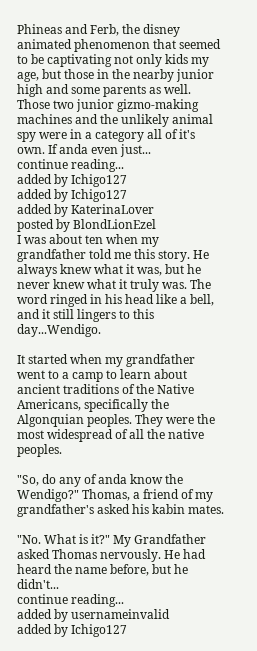Phineas and Ferb, the disney animated phenomenon that seemed to be captivating not only kids my age, but those in the nearby junior high and some parents as well. Those two junior gizmo-making machines and the unlikely animal spy were in a category all of it's own. If anda even just...
continue reading...
added by Ichigo127
added by Ichigo127
added by KaterinaLover
posted by BlondLionEzel
I was about ten when my grandfather told me this story. He always knew what it was, but he never knew what it truly was. The word ringed in his head like a bell, and it still lingers to this day...Wendigo.

It started when my grandfather went to a camp to learn about ancient traditions of the Native Americans, specifically the Algonquian peoples. They were the most widespread of all the native peoples.

"So, do any of anda know the Wendigo?" Thomas, a friend of my grandfather's asked his kabin mates.

"No. What is it?" My Grandfather asked Thomas nervously. He had heard the name before, but he didn't...
continue reading...
added by usernameinvalid
added by Ichigo127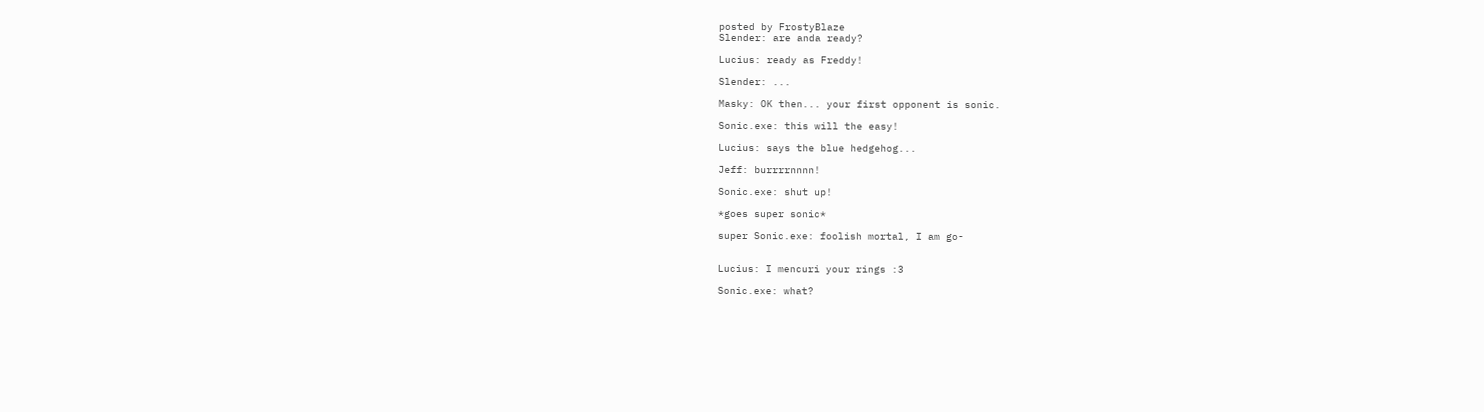posted by FrostyBlaze
Slender: are anda ready?

Lucius: ready as Freddy!

Slender: ...

Masky: OK then... your first opponent is sonic.

Sonic.exe: this will the easy!

Lucius: says the blue hedgehog...

Jeff: burrrrnnnn!

Sonic.exe: shut up!

*goes super sonic*

super Sonic.exe: foolish mortal, I am go-


Lucius: I mencuri your rings :3

Sonic.exe: what?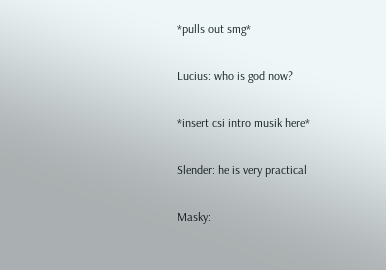*pulls out smg*

Lucius: who is god now?

*insert csi intro musik here*

Slender: he is very practical

Masky: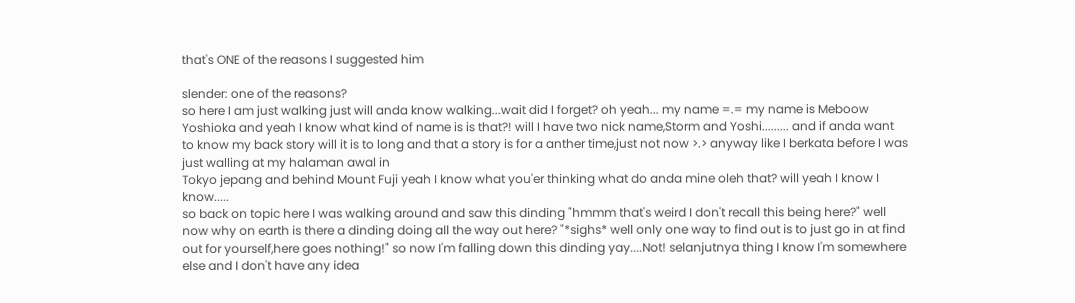that's ONE of the reasons I suggested him

slender: one of the reasons?
so here I am just walking just will anda know walking...wait did I forget? oh yeah... my name =.= my name is Meboow Yoshioka and yeah I know what kind of name is is that?! will I have two nick name,Storm and Yoshi......... and if anda want to know my back story will it is to long and that a story is for a anther time,just not now >.> anyway like I berkata before I was just walling at my halaman awal in
Tokyo jepang and behind Mount Fuji yeah I know what you'er thinking what do anda mine oleh that? will yeah I know I know.....
so back on topic here I was walking around and saw this dinding "hmmm that's weird I don't recall this being here?" well now why on earth is there a dinding doing all the way out here? "*sighs* well only one way to find out is to just go in at find out for yourself,here goes nothing!" so now I'm falling down this dinding yay....Not! selanjutnya thing I know I'm somewhere else and I don't have any idea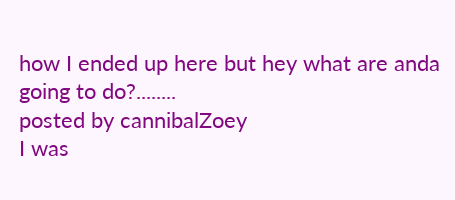how I ended up here but hey what are anda going to do?........
posted by cannibalZoey
I was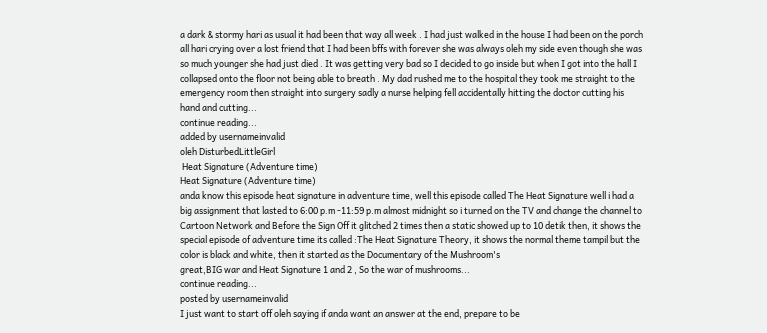a dark & stormy hari as usual it had been that way all week . I had just walked in the house I had been on the porch all hari crying over a lost friend that I had been bffs with forever she was always oleh my side even though she was so much younger she had just died . It was getting very bad so I decided to go inside but when I got into the hall I collapsed onto the floor not being able to breath . My dad rushed me to the hospital they took me straight to the emergency room then straight into surgery sadly a nurse helping fell accidentally hitting the doctor cutting his hand and cutting...
continue reading...
added by usernameinvalid
oleh DisturbedLittleGirl
 Heat Signature (Adventure time)
Heat Signature (Adventure time)
anda know this episode heat signature in adventure time, well this episode called The Heat Signature well i had a big assignment that lasted to 6:00 p.m -11:59 p.m almost midnight so i turned on the TV and change the channel to Cartoon Network and Before the Sign Off it glitched 2 times then a static showed up to 10 detik then, it shows the special episode of adventure time its called :The Heat Signature Theory, it shows the normal theme tampil but the color is black and white, then it started as the Documentary of the Mushroom's
great,BIG war and Heat Signature 1 and 2 , So the war of mushrooms...
continue reading...
posted by usernameinvalid
I just want to start off oleh saying if anda want an answer at the end, prepare to be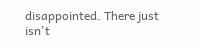disappointed. There just isn't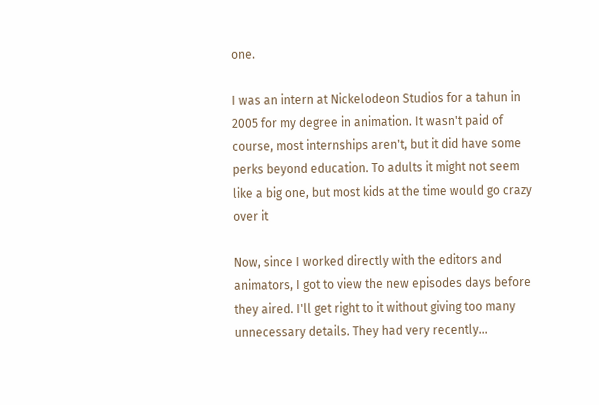one.

I was an intern at Nickelodeon Studios for a tahun in 2005 for my degree in animation. It wasn't paid of course, most internships aren't, but it did have some perks beyond education. To adults it might not seem like a big one, but most kids at the time would go crazy over it

Now, since I worked directly with the editors and animators, I got to view the new episodes days before they aired. I'll get right to it without giving too many unnecessary details. They had very recently...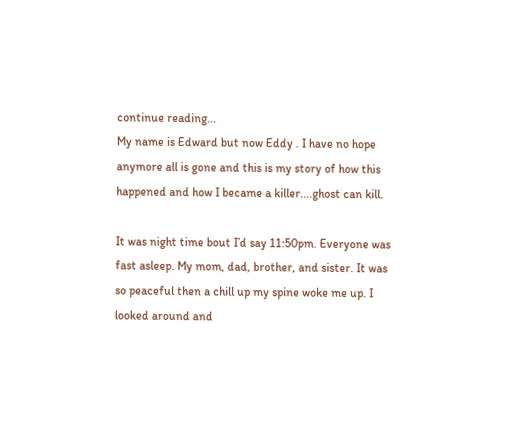continue reading...
My name is Edward but now Eddy . I have no hope anymore all is gone and this is my story of how this happened and how I became a killer....ghost can kill.

It was night time bout I’d say 11:50pm. Everyone was fast asleep. My mom, dad, brother, and sister. It was so peaceful then a chill up my spine woke me up. I looked around and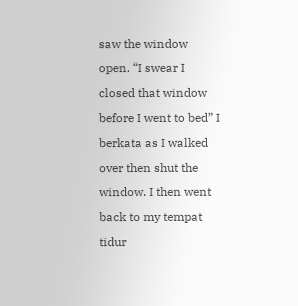saw the window open. “I swear I closed that window before I went to bed” I berkata as I walked over then shut the window. I then went back to my tempat tidur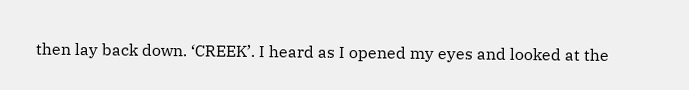then lay back down. ‘CREEK’. I heard as I opened my eyes and looked at the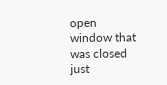open window that was closed just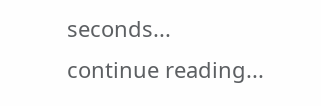seconds...
continue reading...